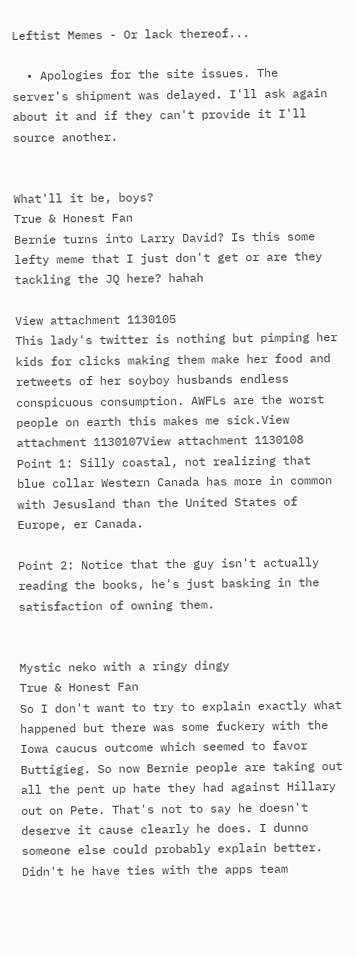Leftist Memes - Or lack thereof...

  • Apologies for the site issues. The server's shipment was delayed. I'll ask again about it and if they can't provide it I'll source another.


What'll it be, boys?
True & Honest Fan
Bernie turns into Larry David? Is this some lefty meme that I just don't get or are they tackling the JQ here? hahah

View attachment 1130105
This lady's twitter is nothing but pimping her kids for clicks making them make her food and retweets of her soyboy husbands endless conspicuous consumption. AWFLs are the worst people on earth this makes me sick.View attachment 1130107View attachment 1130108
Point 1: Silly coastal, not realizing that blue collar Western Canada has more in common with Jesusland than the United States of Europe, er Canada.

Point 2: Notice that the guy isn't actually reading the books, he's just basking in the satisfaction of owning them.


Mystic neko with a ringy dingy
True & Honest Fan
So I don't want to try to explain exactly what happened but there was some fuckery with the Iowa caucus outcome which seemed to favor Buttigieg. So now Bernie people are taking out all the pent up hate they had against Hillary out on Pete. That's not to say he doesn't deserve it cause clearly he does. I dunno someone else could probably explain better.
Didn't he have ties with the apps team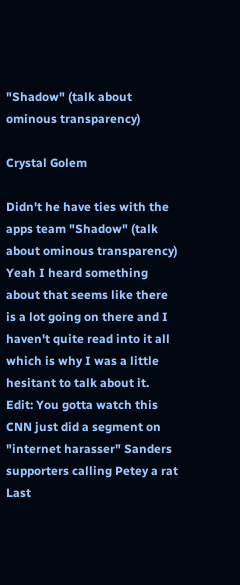"Shadow" (talk about ominous transparency)

Crystal Golem

Didn't he have ties with the apps team "Shadow" (talk about ominous transparency)
Yeah I heard something about that seems like there is a lot going on there and I haven't quite read into it all which is why I was a little hesitant to talk about it.
Edit: You gotta watch this CNN just did a segment on "internet harasser" Sanders supporters calling Petey a rat
Last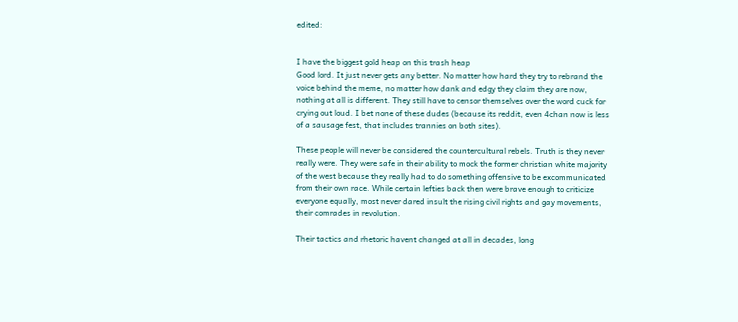edited:


I have the biggest gold heap on this trash heap
Good lord. It just never gets any better. No matter how hard they try to rebrand the voice behind the meme, no matter how dank and edgy they claim they are now, nothing at all is different. They still have to censor themselves over the word cuck for crying out loud. I bet none of these dudes (because its reddit, even 4chan now is less of a sausage fest, that includes trannies on both sites).

These people will never be considered the countercultural rebels. Truth is they never really were. They were safe in their ability to mock the former christian white majority of the west because they really had to do something offensive to be excommunicated from their own race. While certain lefties back then were brave enough to criticize everyone equally, most never dared insult the rising civil rights and gay movements, their comrades in revolution.

Their tactics and rhetoric havent changed at all in decades, long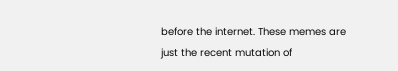before the internet. These memes are just the recent mutation of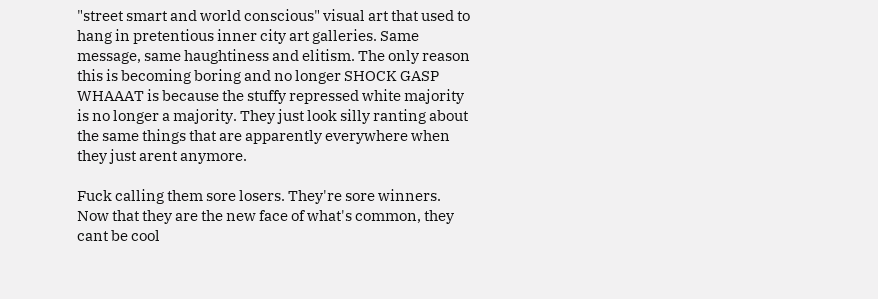"street smart and world conscious" visual art that used to hang in pretentious inner city art galleries. Same message, same haughtiness and elitism. The only reason this is becoming boring and no longer SHOCK GASP WHAAAT is because the stuffy repressed white majority is no longer a majority. They just look silly ranting about the same things that are apparently everywhere when they just arent anymore.

Fuck calling them sore losers. They're sore winners. Now that they are the new face of what's common, they cant be cool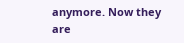anymore. Now they are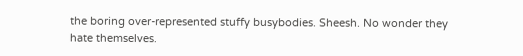the boring over-represented stuffy busybodies. Sheesh. No wonder they hate themselves.